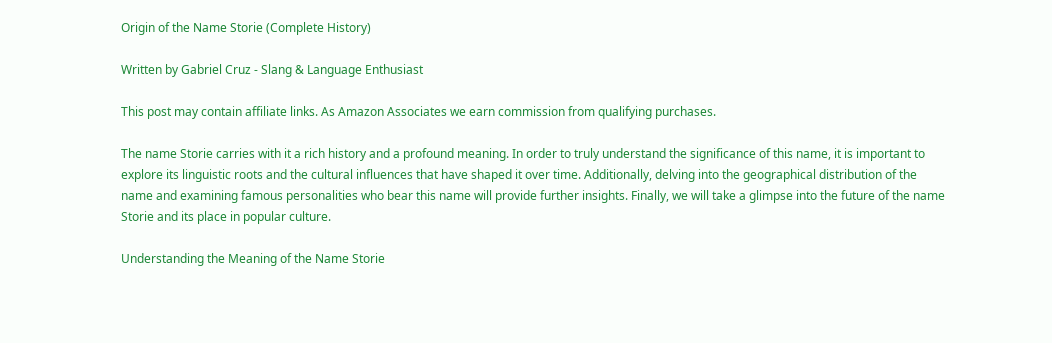Origin of the Name Storie (Complete History)

Written by Gabriel Cruz - Slang & Language Enthusiast

This post may contain affiliate links. As Amazon Associates we earn commission from qualifying purchases.

The name Storie carries with it a rich history and a profound meaning. In order to truly understand the significance of this name, it is important to explore its linguistic roots and the cultural influences that have shaped it over time. Additionally, delving into the geographical distribution of the name and examining famous personalities who bear this name will provide further insights. Finally, we will take a glimpse into the future of the name Storie and its place in popular culture.

Understanding the Meaning of the Name Storie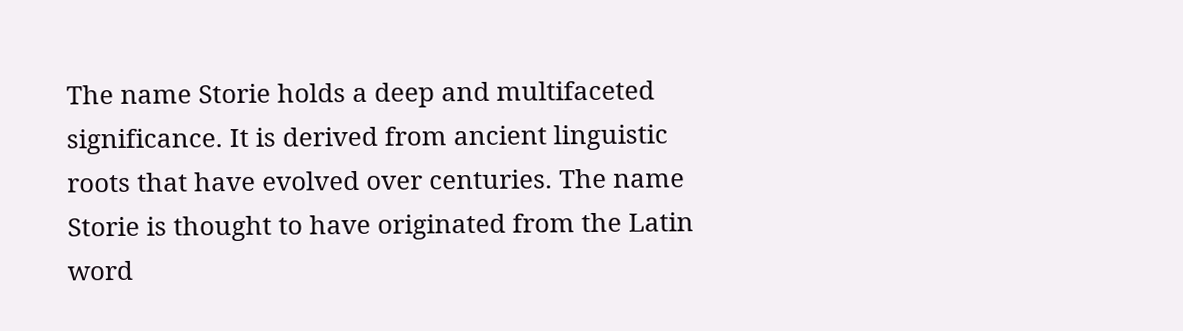The name Storie holds a deep and multifaceted significance. It is derived from ancient linguistic roots that have evolved over centuries. The name Storie is thought to have originated from the Latin word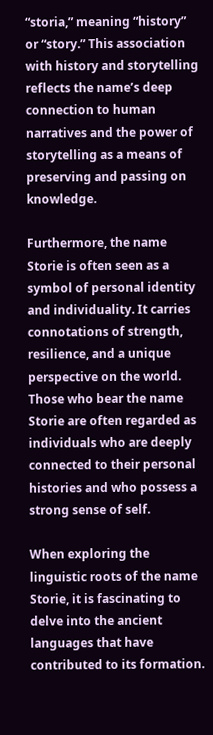“storia,” meaning “history” or “story.” This association with history and storytelling reflects the name’s deep connection to human narratives and the power of storytelling as a means of preserving and passing on knowledge.

Furthermore, the name Storie is often seen as a symbol of personal identity and individuality. It carries connotations of strength, resilience, and a unique perspective on the world. Those who bear the name Storie are often regarded as individuals who are deeply connected to their personal histories and who possess a strong sense of self.

When exploring the linguistic roots of the name Storie, it is fascinating to delve into the ancient languages that have contributed to its formation.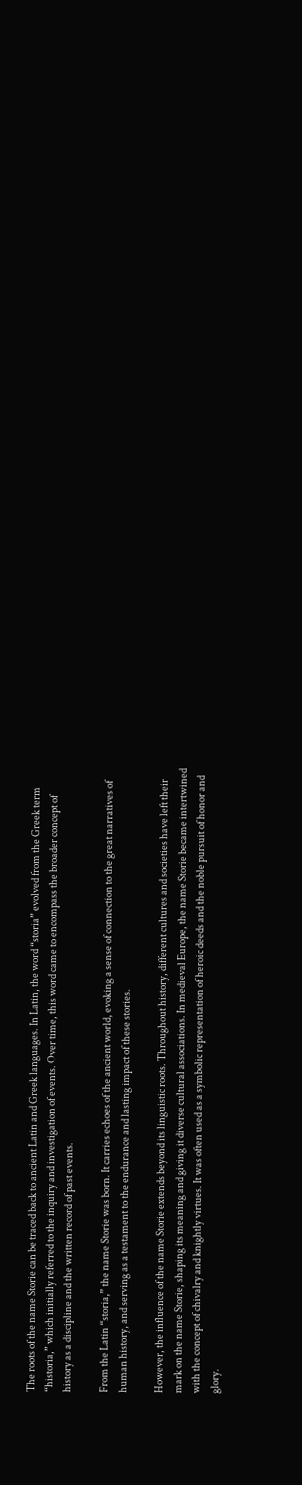The roots of the name Storie can be traced back to ancient Latin and Greek languages. In Latin, the word “storia” evolved from the Greek term “historia,” which initially referred to the inquiry and investigation of events. Over time, this word came to encompass the broader concept of history as a discipline and the written record of past events.

From the Latin “storia,” the name Storie was born. It carries echoes of the ancient world, evoking a sense of connection to the great narratives of human history, and serving as a testament to the endurance and lasting impact of these stories.

However, the influence of the name Storie extends beyond its linguistic roots. Throughout history, different cultures and societies have left their mark on the name Storie, shaping its meaning and giving it diverse cultural associations. In medieval Europe, the name Storie became intertwined with the concept of chivalry and knightly virtues. It was often used as a symbolic representation of heroic deeds and the noble pursuit of honor and glory.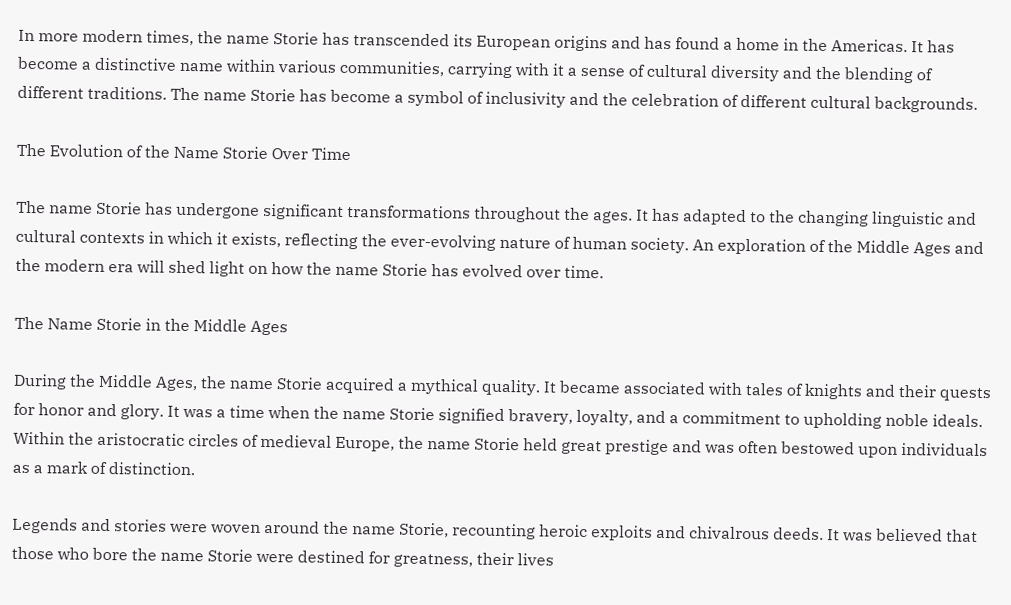In more modern times, the name Storie has transcended its European origins and has found a home in the Americas. It has become a distinctive name within various communities, carrying with it a sense of cultural diversity and the blending of different traditions. The name Storie has become a symbol of inclusivity and the celebration of different cultural backgrounds.

The Evolution of the Name Storie Over Time

The name Storie has undergone significant transformations throughout the ages. It has adapted to the changing linguistic and cultural contexts in which it exists, reflecting the ever-evolving nature of human society. An exploration of the Middle Ages and the modern era will shed light on how the name Storie has evolved over time.

The Name Storie in the Middle Ages

During the Middle Ages, the name Storie acquired a mythical quality. It became associated with tales of knights and their quests for honor and glory. It was a time when the name Storie signified bravery, loyalty, and a commitment to upholding noble ideals. Within the aristocratic circles of medieval Europe, the name Storie held great prestige and was often bestowed upon individuals as a mark of distinction.

Legends and stories were woven around the name Storie, recounting heroic exploits and chivalrous deeds. It was believed that those who bore the name Storie were destined for greatness, their lives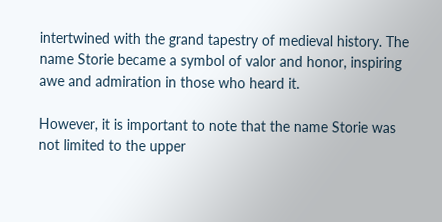intertwined with the grand tapestry of medieval history. The name Storie became a symbol of valor and honor, inspiring awe and admiration in those who heard it.

However, it is important to note that the name Storie was not limited to the upper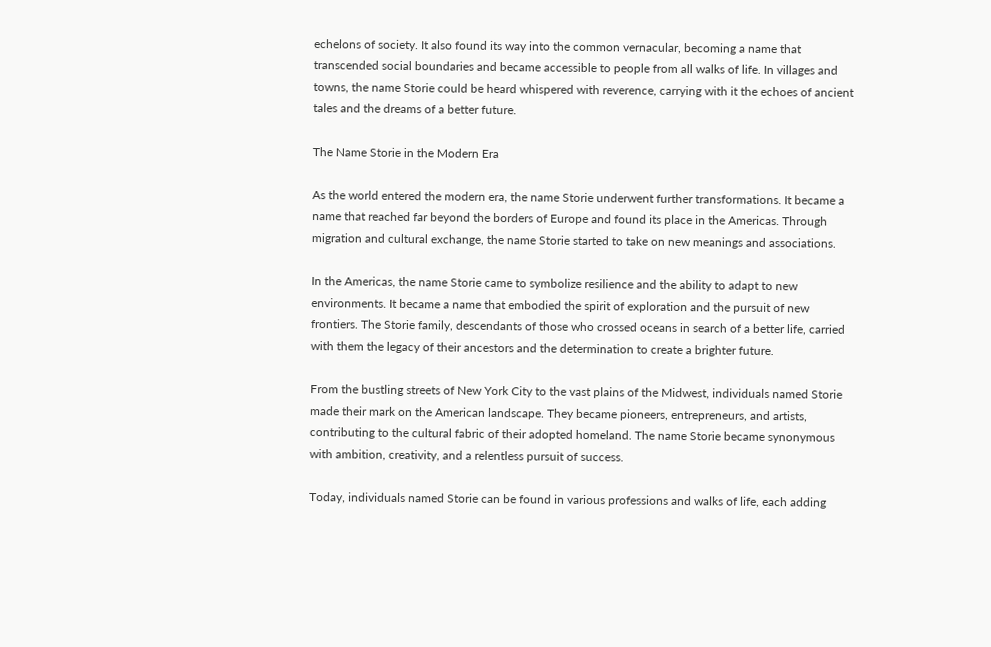echelons of society. It also found its way into the common vernacular, becoming a name that transcended social boundaries and became accessible to people from all walks of life. In villages and towns, the name Storie could be heard whispered with reverence, carrying with it the echoes of ancient tales and the dreams of a better future.

The Name Storie in the Modern Era

As the world entered the modern era, the name Storie underwent further transformations. It became a name that reached far beyond the borders of Europe and found its place in the Americas. Through migration and cultural exchange, the name Storie started to take on new meanings and associations.

In the Americas, the name Storie came to symbolize resilience and the ability to adapt to new environments. It became a name that embodied the spirit of exploration and the pursuit of new frontiers. The Storie family, descendants of those who crossed oceans in search of a better life, carried with them the legacy of their ancestors and the determination to create a brighter future.

From the bustling streets of New York City to the vast plains of the Midwest, individuals named Storie made their mark on the American landscape. They became pioneers, entrepreneurs, and artists, contributing to the cultural fabric of their adopted homeland. The name Storie became synonymous with ambition, creativity, and a relentless pursuit of success.

Today, individuals named Storie can be found in various professions and walks of life, each adding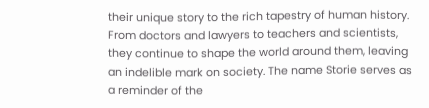their unique story to the rich tapestry of human history. From doctors and lawyers to teachers and scientists, they continue to shape the world around them, leaving an indelible mark on society. The name Storie serves as a reminder of the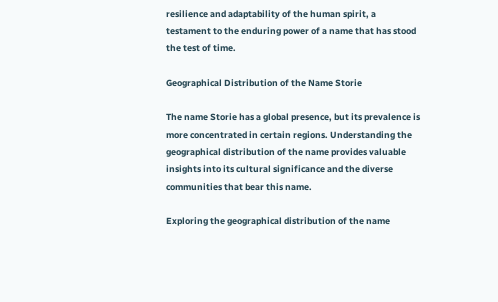resilience and adaptability of the human spirit, a testament to the enduring power of a name that has stood the test of time.

Geographical Distribution of the Name Storie

The name Storie has a global presence, but its prevalence is more concentrated in certain regions. Understanding the geographical distribution of the name provides valuable insights into its cultural significance and the diverse communities that bear this name.

Exploring the geographical distribution of the name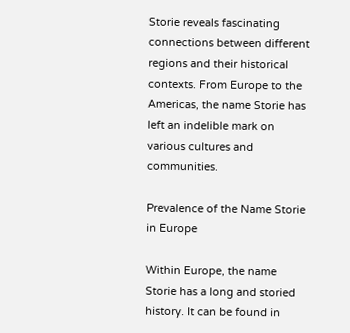Storie reveals fascinating connections between different regions and their historical contexts. From Europe to the Americas, the name Storie has left an indelible mark on various cultures and communities.

Prevalence of the Name Storie in Europe

Within Europe, the name Storie has a long and storied history. It can be found in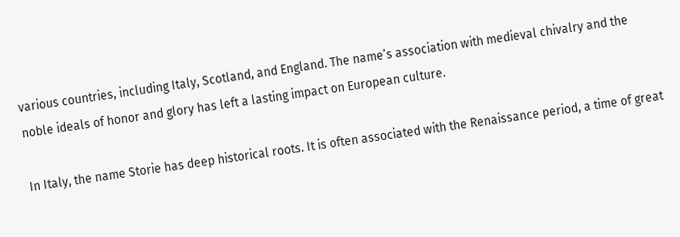various countries, including Italy, Scotland, and England. The name’s association with medieval chivalry and the noble ideals of honor and glory has left a lasting impact on European culture.

In Italy, the name Storie has deep historical roots. It is often associated with the Renaissance period, a time of great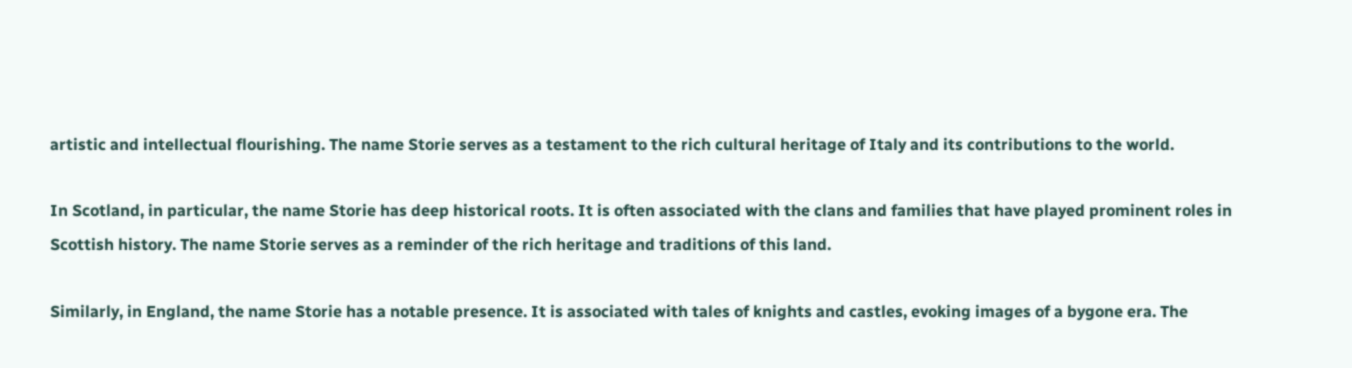artistic and intellectual flourishing. The name Storie serves as a testament to the rich cultural heritage of Italy and its contributions to the world.

In Scotland, in particular, the name Storie has deep historical roots. It is often associated with the clans and families that have played prominent roles in Scottish history. The name Storie serves as a reminder of the rich heritage and traditions of this land.

Similarly, in England, the name Storie has a notable presence. It is associated with tales of knights and castles, evoking images of a bygone era. The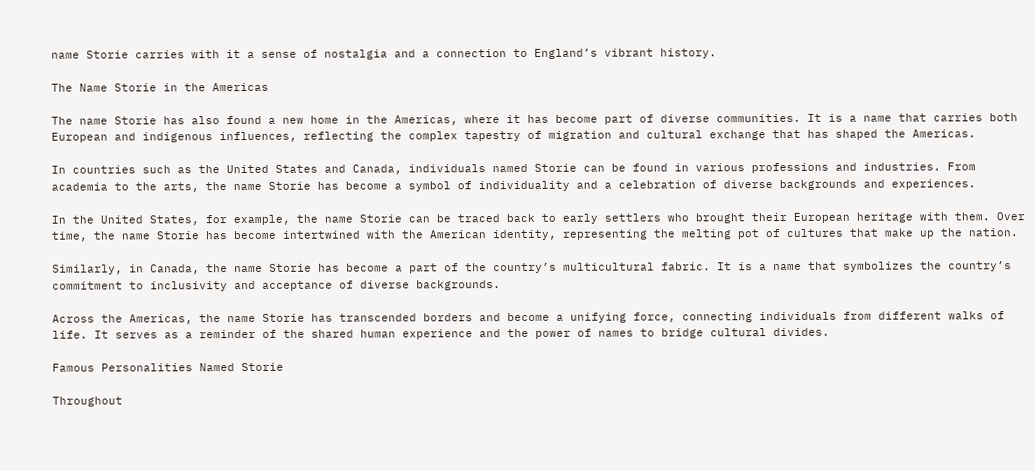name Storie carries with it a sense of nostalgia and a connection to England’s vibrant history.

The Name Storie in the Americas

The name Storie has also found a new home in the Americas, where it has become part of diverse communities. It is a name that carries both European and indigenous influences, reflecting the complex tapestry of migration and cultural exchange that has shaped the Americas.

In countries such as the United States and Canada, individuals named Storie can be found in various professions and industries. From academia to the arts, the name Storie has become a symbol of individuality and a celebration of diverse backgrounds and experiences.

In the United States, for example, the name Storie can be traced back to early settlers who brought their European heritage with them. Over time, the name Storie has become intertwined with the American identity, representing the melting pot of cultures that make up the nation.

Similarly, in Canada, the name Storie has become a part of the country’s multicultural fabric. It is a name that symbolizes the country’s commitment to inclusivity and acceptance of diverse backgrounds.

Across the Americas, the name Storie has transcended borders and become a unifying force, connecting individuals from different walks of life. It serves as a reminder of the shared human experience and the power of names to bridge cultural divides.

Famous Personalities Named Storie

Throughout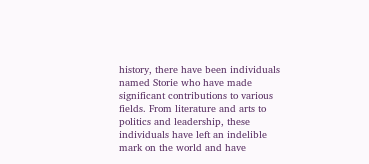history, there have been individuals named Storie who have made significant contributions to various fields. From literature and arts to politics and leadership, these individuals have left an indelible mark on the world and have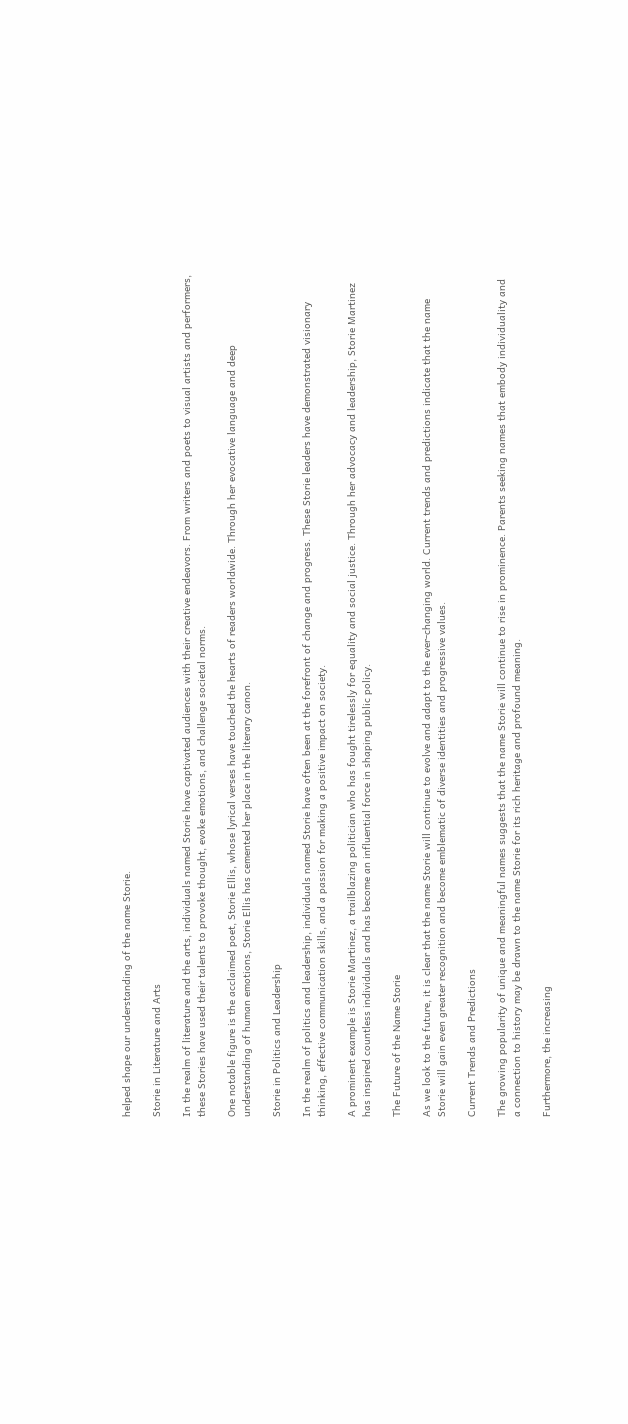helped shape our understanding of the name Storie.

Storie in Literature and Arts

In the realm of literature and the arts, individuals named Storie have captivated audiences with their creative endeavors. From writers and poets to visual artists and performers, these Stories have used their talents to provoke thought, evoke emotions, and challenge societal norms.

One notable figure is the acclaimed poet, Storie Ellis, whose lyrical verses have touched the hearts of readers worldwide. Through her evocative language and deep understanding of human emotions, Storie Ellis has cemented her place in the literary canon.

Storie in Politics and Leadership

In the realm of politics and leadership, individuals named Storie have often been at the forefront of change and progress. These Storie leaders have demonstrated visionary thinking, effective communication skills, and a passion for making a positive impact on society.

A prominent example is Storie Martinez, a trailblazing politician who has fought tirelessly for equality and social justice. Through her advocacy and leadership, Storie Martinez has inspired countless individuals and has become an influential force in shaping public policy.

The Future of the Name Storie

As we look to the future, it is clear that the name Storie will continue to evolve and adapt to the ever-changing world. Current trends and predictions indicate that the name Storie will gain even greater recognition and become emblematic of diverse identities and progressive values.

Current Trends and Predictions

The growing popularity of unique and meaningful names suggests that the name Storie will continue to rise in prominence. Parents seeking names that embody individuality and a connection to history may be drawn to the name Storie for its rich heritage and profound meaning.

Furthermore, the increasing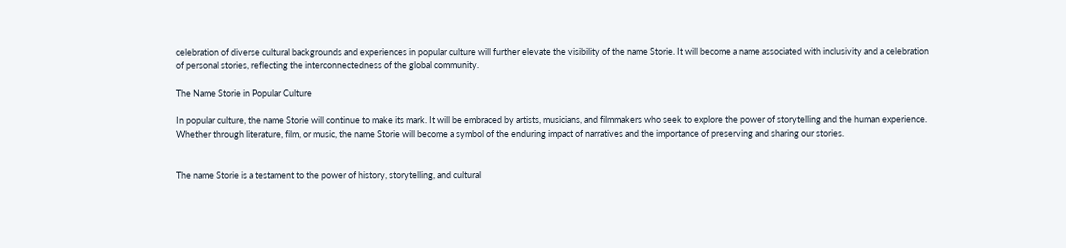celebration of diverse cultural backgrounds and experiences in popular culture will further elevate the visibility of the name Storie. It will become a name associated with inclusivity and a celebration of personal stories, reflecting the interconnectedness of the global community.

The Name Storie in Popular Culture

In popular culture, the name Storie will continue to make its mark. It will be embraced by artists, musicians, and filmmakers who seek to explore the power of storytelling and the human experience. Whether through literature, film, or music, the name Storie will become a symbol of the enduring impact of narratives and the importance of preserving and sharing our stories.


The name Storie is a testament to the power of history, storytelling, and cultural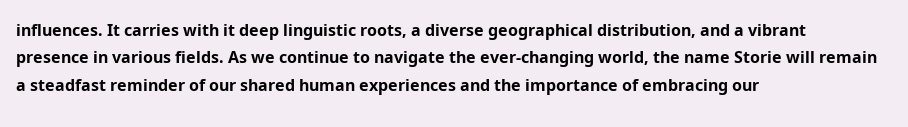influences. It carries with it deep linguistic roots, a diverse geographical distribution, and a vibrant presence in various fields. As we continue to navigate the ever-changing world, the name Storie will remain a steadfast reminder of our shared human experiences and the importance of embracing our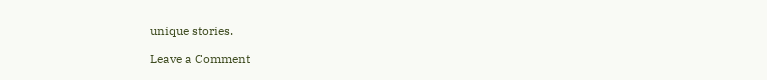unique stories.

Leave a Comment